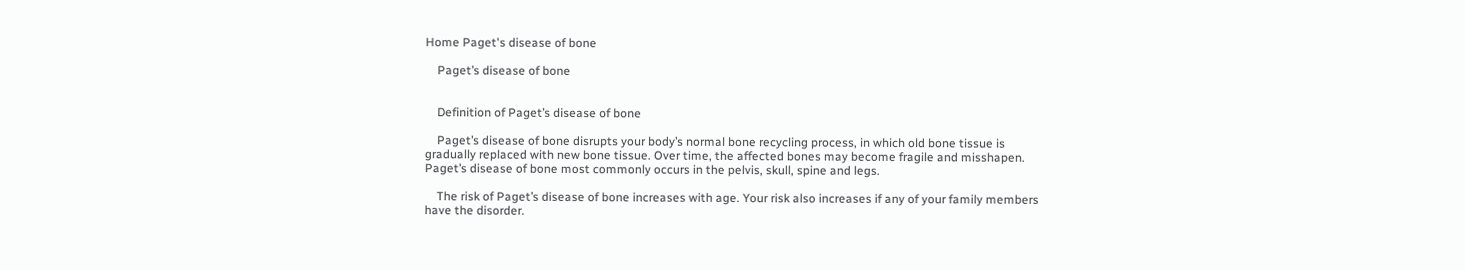Home Paget's disease of bone

    Paget’s disease of bone


    Definition of Paget’s disease of bone

    Paget’s disease of bone disrupts your body’s normal bone recycling process, in which old bone tissue is gradually replaced with new bone tissue. Over time, the affected bones may become fragile and misshapen. Paget’s disease of bone most commonly occurs in the pelvis, skull, spine and legs.

    The risk of Paget’s disease of bone increases with age. Your risk also increases if any of your family members have the disorder.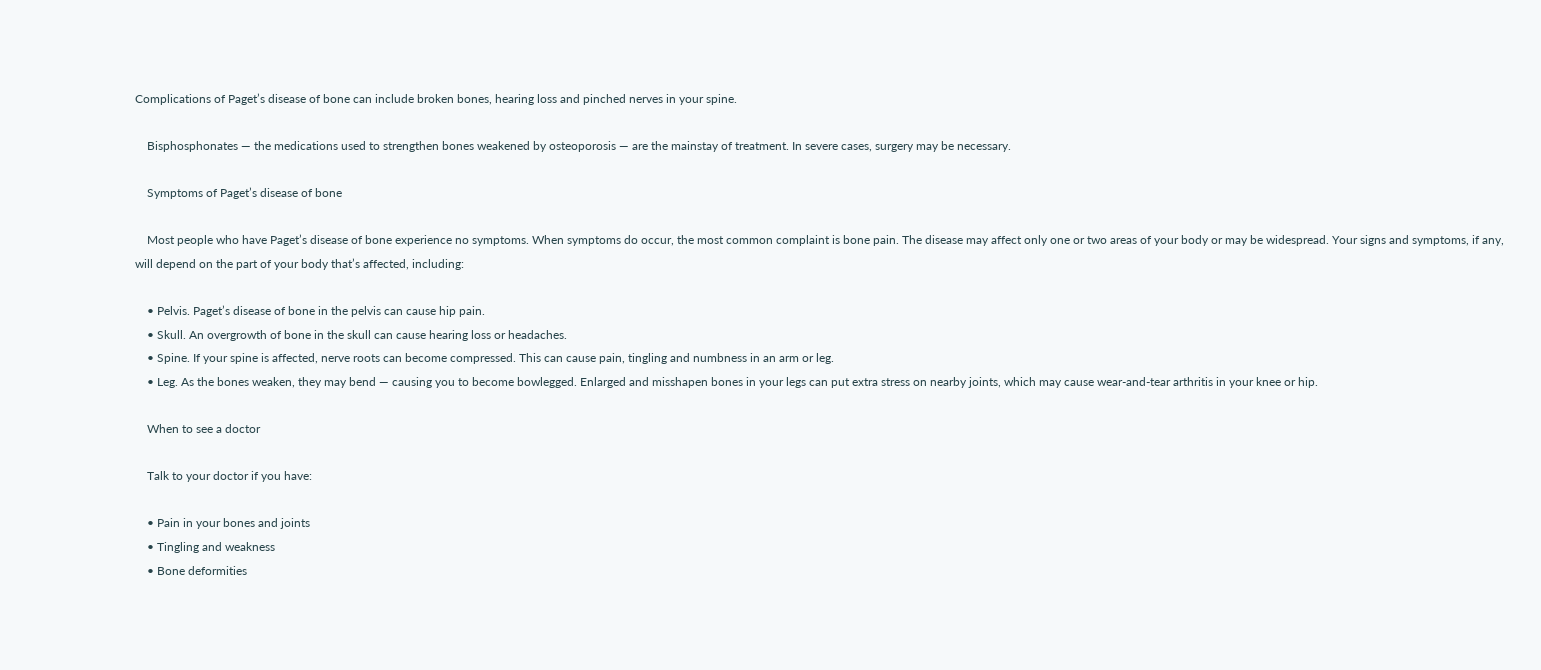Complications of Paget’s disease of bone can include broken bones, hearing loss and pinched nerves in your spine.

    Bisphosphonates — the medications used to strengthen bones weakened by osteoporosis — are the mainstay of treatment. In severe cases, surgery may be necessary.

    Symptoms of Paget’s disease of bone

    Most people who have Paget’s disease of bone experience no symptoms. When symptoms do occur, the most common complaint is bone pain. The disease may affect only one or two areas of your body or may be widespread. Your signs and symptoms, if any, will depend on the part of your body that’s affected, including:

    • Pelvis. Paget’s disease of bone in the pelvis can cause hip pain.
    • Skull. An overgrowth of bone in the skull can cause hearing loss or headaches.
    • Spine. If your spine is affected, nerve roots can become compressed. This can cause pain, tingling and numbness in an arm or leg.
    • Leg. As the bones weaken, they may bend — causing you to become bowlegged. Enlarged and misshapen bones in your legs can put extra stress on nearby joints, which may cause wear-and-tear arthritis in your knee or hip.

    When to see a doctor

    Talk to your doctor if you have:

    • Pain in your bones and joints
    • Tingling and weakness
    • Bone deformities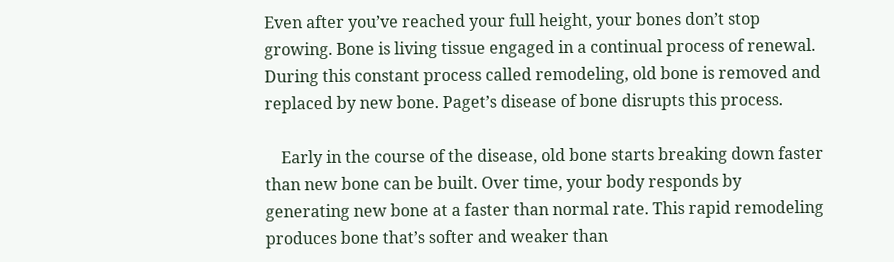Even after you’ve reached your full height, your bones don’t stop growing. Bone is living tissue engaged in a continual process of renewal. During this constant process called remodeling, old bone is removed and replaced by new bone. Paget’s disease of bone disrupts this process.

    Early in the course of the disease, old bone starts breaking down faster than new bone can be built. Over time, your body responds by generating new bone at a faster than normal rate. This rapid remodeling produces bone that’s softer and weaker than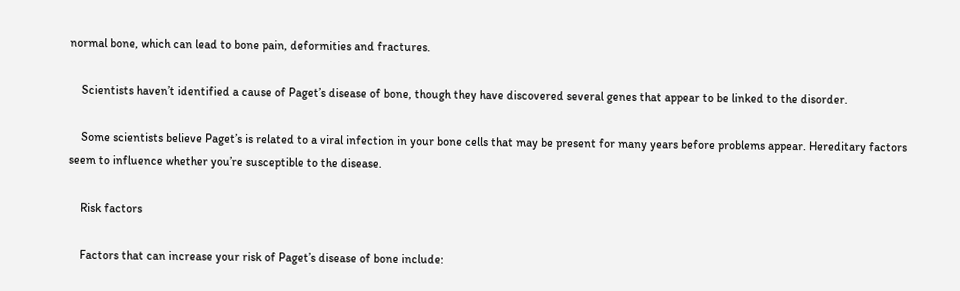normal bone, which can lead to bone pain, deformities and fractures.

    Scientists haven’t identified a cause of Paget’s disease of bone, though they have discovered several genes that appear to be linked to the disorder.

    Some scientists believe Paget’s is related to a viral infection in your bone cells that may be present for many years before problems appear. Hereditary factors seem to influence whether you’re susceptible to the disease.

    Risk factors

    Factors that can increase your risk of Paget’s disease of bone include: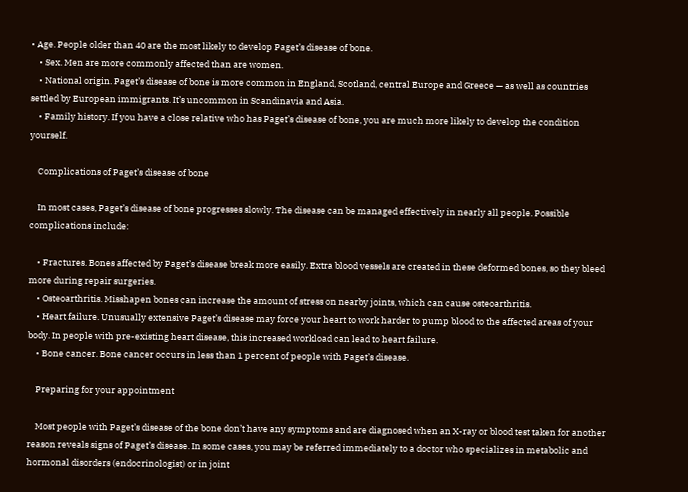• Age. People older than 40 are the most likely to develop Paget’s disease of bone.
    • Sex. Men are more commonly affected than are women.
    • National origin. Paget’s disease of bone is more common in England, Scotland, central Europe and Greece — as well as countries settled by European immigrants. It’s uncommon in Scandinavia and Asia.
    • Family history. If you have a close relative who has Paget’s disease of bone, you are much more likely to develop the condition yourself.

    Complications of Paget’s disease of bone

    In most cases, Paget’s disease of bone progresses slowly. The disease can be managed effectively in nearly all people. Possible complications include:

    • Fractures. Bones affected by Paget’s disease break more easily. Extra blood vessels are created in these deformed bones, so they bleed more during repair surgeries.
    • Osteoarthritis. Misshapen bones can increase the amount of stress on nearby joints, which can cause osteoarthritis.
    • Heart failure. Unusually extensive Paget’s disease may force your heart to work harder to pump blood to the affected areas of your body. In people with pre-existing heart disease, this increased workload can lead to heart failure.
    • Bone cancer. Bone cancer occurs in less than 1 percent of people with Paget’s disease.

    Preparing for your appointment

    Most people with Paget’s disease of the bone don’t have any symptoms and are diagnosed when an X-ray or blood test taken for another reason reveals signs of Paget’s disease. In some cases, you may be referred immediately to a doctor who specializes in metabolic and hormonal disorders (endocrinologist) or in joint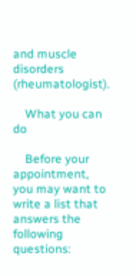and muscle disorders (rheumatologist).

    What you can do

    Before your appointment, you may want to write a list that answers the following questions: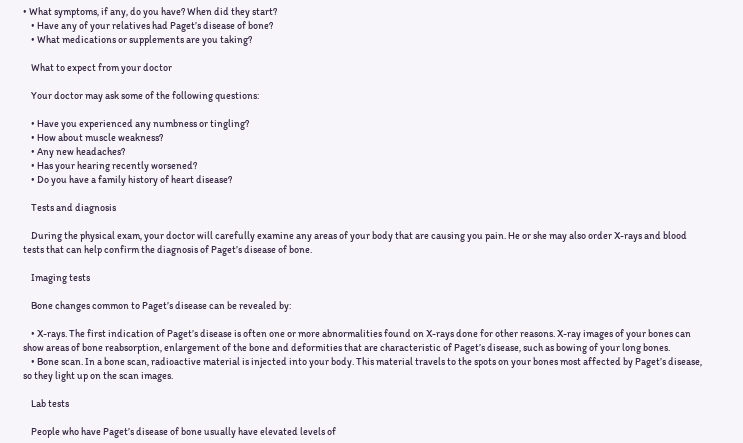• What symptoms, if any, do you have? When did they start?
    • Have any of your relatives had Paget’s disease of bone?
    • What medications or supplements are you taking?

    What to expect from your doctor

    Your doctor may ask some of the following questions:

    • Have you experienced any numbness or tingling?
    • How about muscle weakness?
    • Any new headaches?
    • Has your hearing recently worsened?
    • Do you have a family history of heart disease?

    Tests and diagnosis

    During the physical exam, your doctor will carefully examine any areas of your body that are causing you pain. He or she may also order X-rays and blood tests that can help confirm the diagnosis of Paget’s disease of bone.

    Imaging tests

    Bone changes common to Paget’s disease can be revealed by:

    • X-rays. The first indication of Paget’s disease is often one or more abnormalities found on X-rays done for other reasons. X-ray images of your bones can show areas of bone reabsorption, enlargement of the bone and deformities that are characteristic of Paget’s disease, such as bowing of your long bones.
    • Bone scan. In a bone scan, radioactive material is injected into your body. This material travels to the spots on your bones most affected by Paget’s disease, so they light up on the scan images.

    Lab tests

    People who have Paget’s disease of bone usually have elevated levels of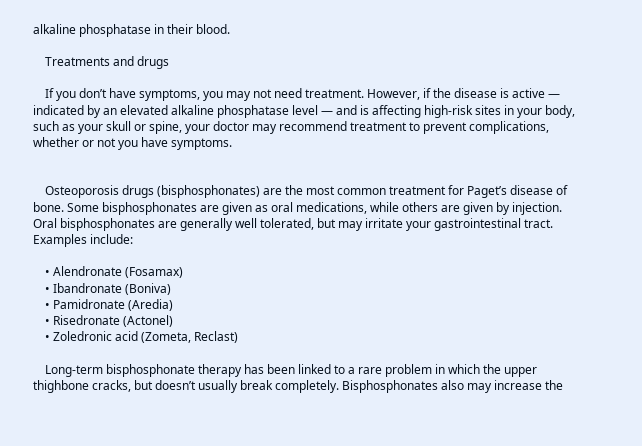alkaline phosphatase in their blood.

    Treatments and drugs

    If you don’t have symptoms, you may not need treatment. However, if the disease is active — indicated by an elevated alkaline phosphatase level — and is affecting high-risk sites in your body, such as your skull or spine, your doctor may recommend treatment to prevent complications, whether or not you have symptoms.


    Osteoporosis drugs (bisphosphonates) are the most common treatment for Paget’s disease of bone. Some bisphosphonates are given as oral medications, while others are given by injection. Oral bisphosphonates are generally well tolerated, but may irritate your gastrointestinal tract. Examples include:

    • Alendronate (Fosamax)
    • Ibandronate (Boniva)
    • Pamidronate (Aredia)
    • Risedronate (Actonel)
    • Zoledronic acid (Zometa, Reclast)

    Long-term bisphosphonate therapy has been linked to a rare problem in which the upper thighbone cracks, but doesn’t usually break completely. Bisphosphonates also may increase the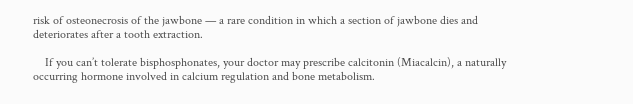risk of osteonecrosis of the jawbone — a rare condition in which a section of jawbone dies and deteriorates after a tooth extraction.

    If you can’t tolerate bisphosphonates, your doctor may prescribe calcitonin (Miacalcin), a naturally occurring hormone involved in calcium regulation and bone metabolism.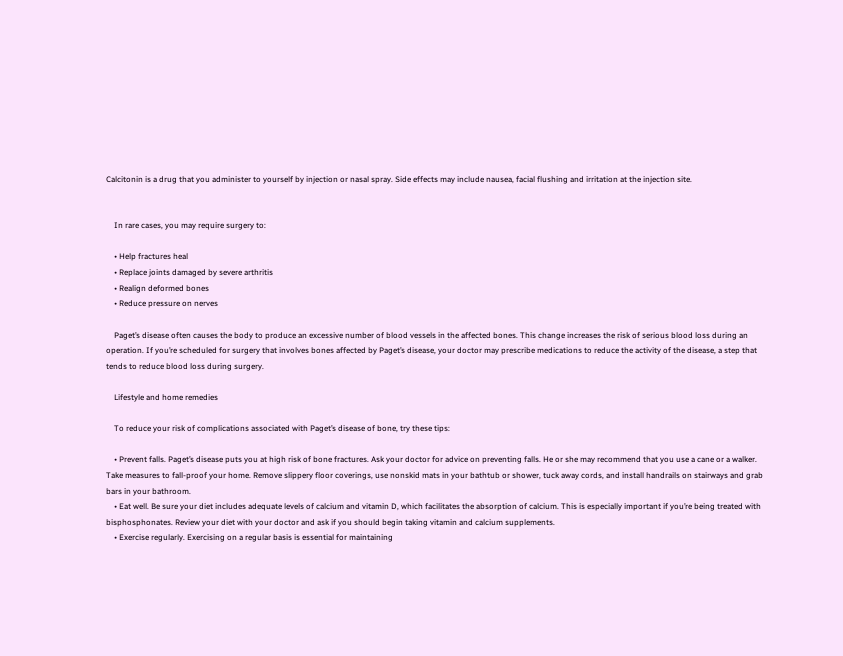Calcitonin is a drug that you administer to yourself by injection or nasal spray. Side effects may include nausea, facial flushing and irritation at the injection site.


    In rare cases, you may require surgery to:

    • Help fractures heal
    • Replace joints damaged by severe arthritis
    • Realign deformed bones
    • Reduce pressure on nerves

    Paget’s disease often causes the body to produce an excessive number of blood vessels in the affected bones. This change increases the risk of serious blood loss during an operation. If you’re scheduled for surgery that involves bones affected by Paget’s disease, your doctor may prescribe medications to reduce the activity of the disease, a step that tends to reduce blood loss during surgery.

    Lifestyle and home remedies

    To reduce your risk of complications associated with Paget’s disease of bone, try these tips:

    • Prevent falls. Paget’s disease puts you at high risk of bone fractures. Ask your doctor for advice on preventing falls. He or she may recommend that you use a cane or a walker. Take measures to fall-proof your home. Remove slippery floor coverings, use nonskid mats in your bathtub or shower, tuck away cords, and install handrails on stairways and grab bars in your bathroom.
    • Eat well. Be sure your diet includes adequate levels of calcium and vitamin D, which facilitates the absorption of calcium. This is especially important if you’re being treated with bisphosphonates. Review your diet with your doctor and ask if you should begin taking vitamin and calcium supplements.
    • Exercise regularly. Exercising on a regular basis is essential for maintaining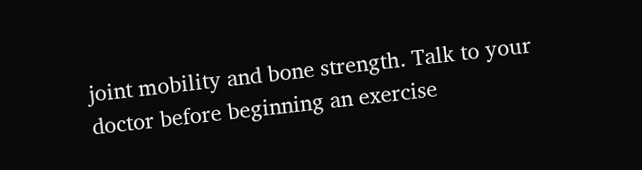joint mobility and bone strength. Talk to your doctor before beginning an exercise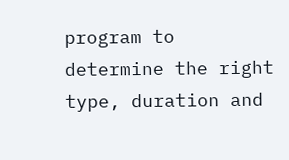program to determine the right type, duration and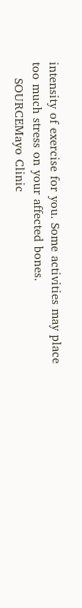intensity of exercise for you. Some activities may place too much stress on your affected bones.
    SOURCEMayo Clinic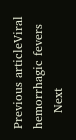Previous articleViral hemorrhagic fevers
    Next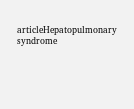articleHepatopulmonary syndrome